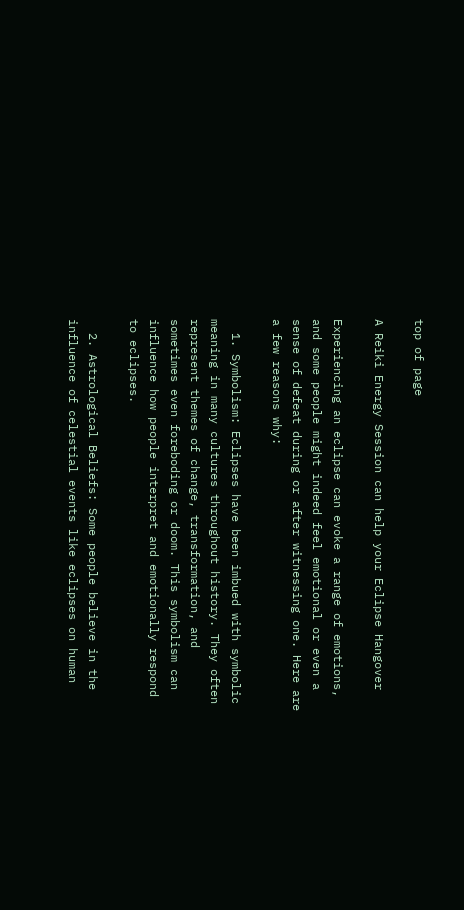top of page

A Reiki Energy Session can help your Eclipse Hangover

Experiencing an eclipse can evoke a range of emotions, and some people might indeed feel emotional or even a sense of defeat during or after witnessing one. Here are a few reasons why:

  1. Symbolism: Eclipses have been imbued with symbolic meaning in many cultures throughout history. They often represent themes of change, transformation, and sometimes even foreboding or doom. This symbolism can influence how people interpret and emotionally respond to eclipses.

  2. Astrological Beliefs: Some people believe in the influence of celestial events like eclipses on human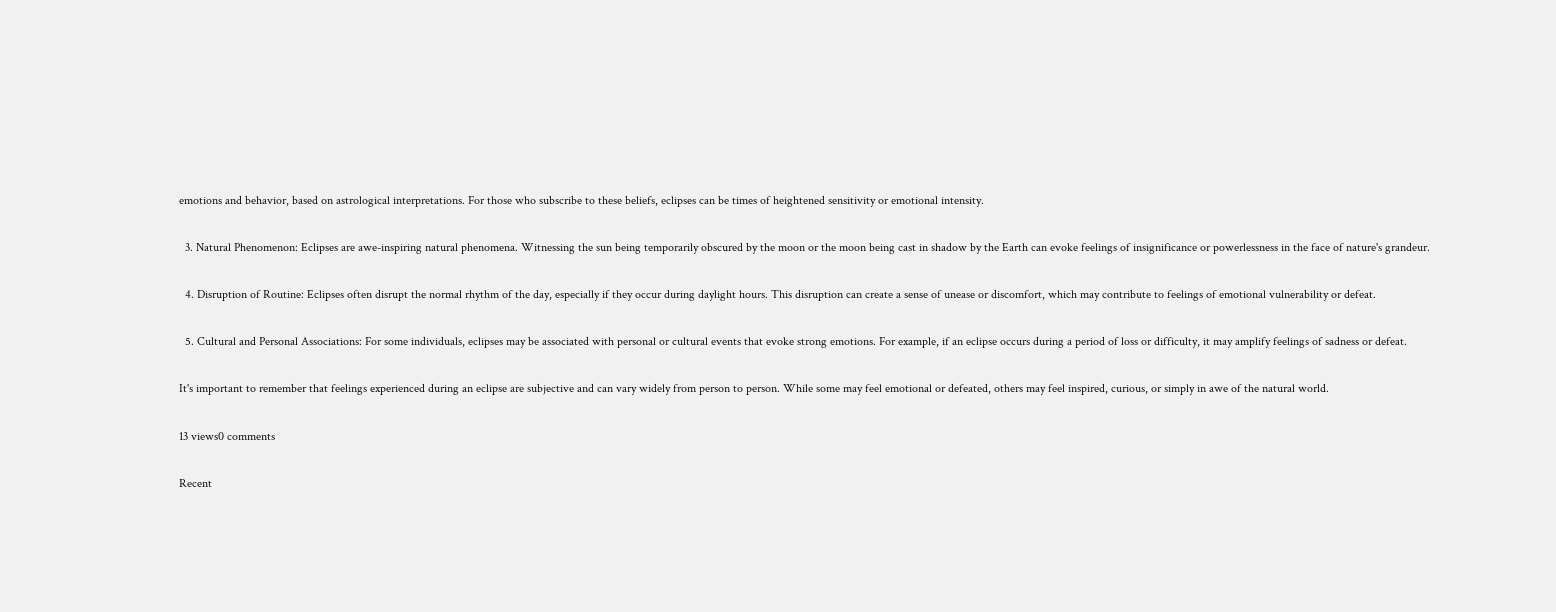emotions and behavior, based on astrological interpretations. For those who subscribe to these beliefs, eclipses can be times of heightened sensitivity or emotional intensity.

  3. Natural Phenomenon: Eclipses are awe-inspiring natural phenomena. Witnessing the sun being temporarily obscured by the moon or the moon being cast in shadow by the Earth can evoke feelings of insignificance or powerlessness in the face of nature's grandeur.

  4. Disruption of Routine: Eclipses often disrupt the normal rhythm of the day, especially if they occur during daylight hours. This disruption can create a sense of unease or discomfort, which may contribute to feelings of emotional vulnerability or defeat.

  5. Cultural and Personal Associations: For some individuals, eclipses may be associated with personal or cultural events that evoke strong emotions. For example, if an eclipse occurs during a period of loss or difficulty, it may amplify feelings of sadness or defeat.

It's important to remember that feelings experienced during an eclipse are subjective and can vary widely from person to person. While some may feel emotional or defeated, others may feel inspired, curious, or simply in awe of the natural world.

13 views0 comments

Recent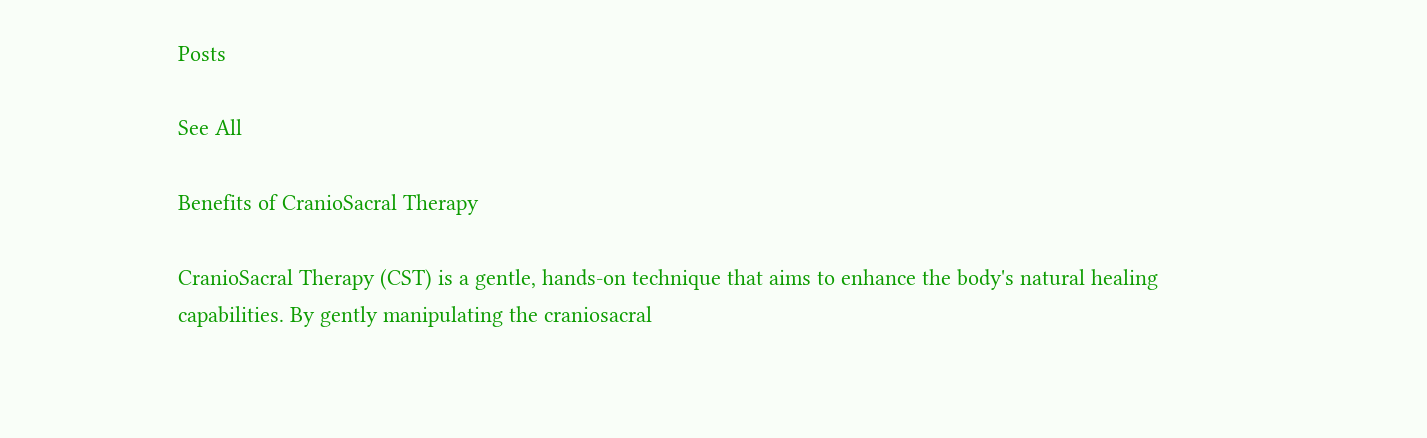Posts

See All

Benefits of CranioSacral Therapy

CranioSacral Therapy (CST) is a gentle, hands-on technique that aims to enhance the body's natural healing capabilities. By gently manipulating the craniosacral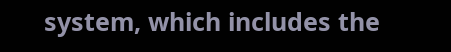system, which includes the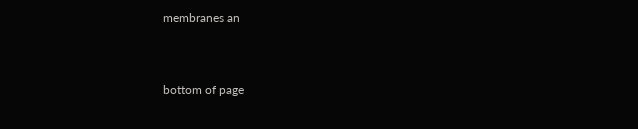membranes an


bottom of page